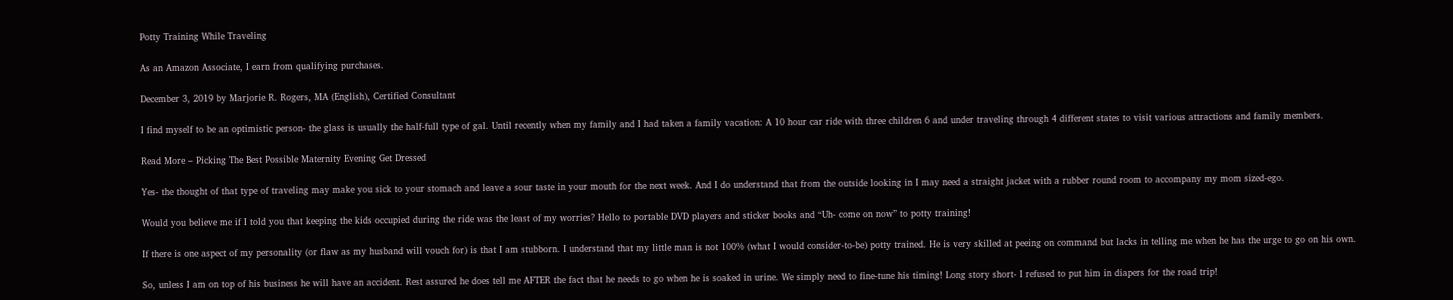Potty Training While Traveling

As an Amazon Associate, I earn from qualifying purchases.

December 3, 2019 by Marjorie R. Rogers, MA (English), Certified Consultant

I find myself to be an optimistic person- the glass is usually the half-full type of gal. Until recently when my family and I had taken a family vacation: A 10 hour car ride with three children 6 and under traveling through 4 different states to visit various attractions and family members.

Read More – Picking The Best Possible Maternity Evening Get Dressed

Yes- the thought of that type of traveling may make you sick to your stomach and leave a sour taste in your mouth for the next week. And I do understand that from the outside looking in I may need a straight jacket with a rubber round room to accompany my mom sized-ego.

Would you believe me if I told you that keeping the kids occupied during the ride was the least of my worries? Hello to portable DVD players and sticker books and “Uh- come on now” to potty training!

If there is one aspect of my personality (or flaw as my husband will vouch for) is that I am stubborn. I understand that my little man is not 100% (what I would consider-to-be) potty trained. He is very skilled at peeing on command but lacks in telling me when he has the urge to go on his own.

So, unless I am on top of his business he will have an accident. Rest assured he does tell me AFTER the fact that he needs to go when he is soaked in urine. We simply need to fine-tune his timing! Long story short- I refused to put him in diapers for the road trip!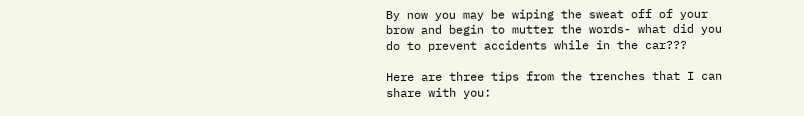By now you may be wiping the sweat off of your brow and begin to mutter the words- what did you do to prevent accidents while in the car???

Here are three tips from the trenches that I can share with you: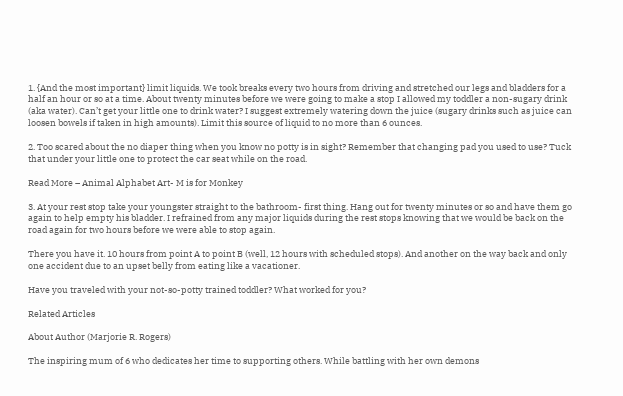1. {And the most important} limit liquids. We took breaks every two hours from driving and stretched our legs and bladders for a half an hour or so at a time. About twenty minutes before we were going to make a stop I allowed my toddler a non-sugary drink (aka water). Can’t get your little one to drink water? I suggest extremely watering down the juice (sugary drinks such as juice can loosen bowels if taken in high amounts). Limit this source of liquid to no more than 6 ounces.

2. Too scared about the no diaper thing when you know no potty is in sight? Remember that changing pad you used to use? Tuck that under your little one to protect the car seat while on the road.

Read More – Animal Alphabet Art- M is for Monkey

3. At your rest stop take your youngster straight to the bathroom- first thing. Hang out for twenty minutes or so and have them go again to help empty his bladder. I refrained from any major liquids during the rest stops knowing that we would be back on the road again for two hours before we were able to stop again.

There you have it. 10 hours from point A to point B (well, 12 hours with scheduled stops). And another on the way back and only one accident due to an upset belly from eating like a vacationer.

Have you traveled with your not-so-potty trained toddler? What worked for you?

Related Articles

About Author (Marjorie R. Rogers)

The inspiring mum of 6 who dedicates her time to supporting others. While battling with her own demons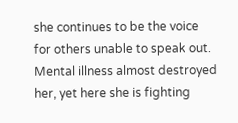she continues to be the voice for others unable to speak out. Mental illness almost destroyed her, yet here she is fighting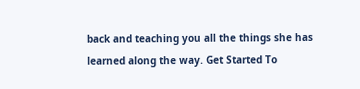back and teaching you all the things she has learned along the way. Get Started To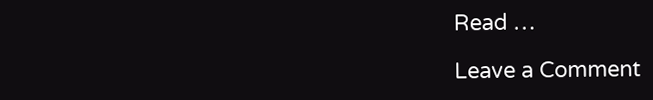Read …

Leave a Comment